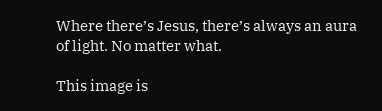Where there’s Jesus, there’s always an aura of light. No matter what.

This image is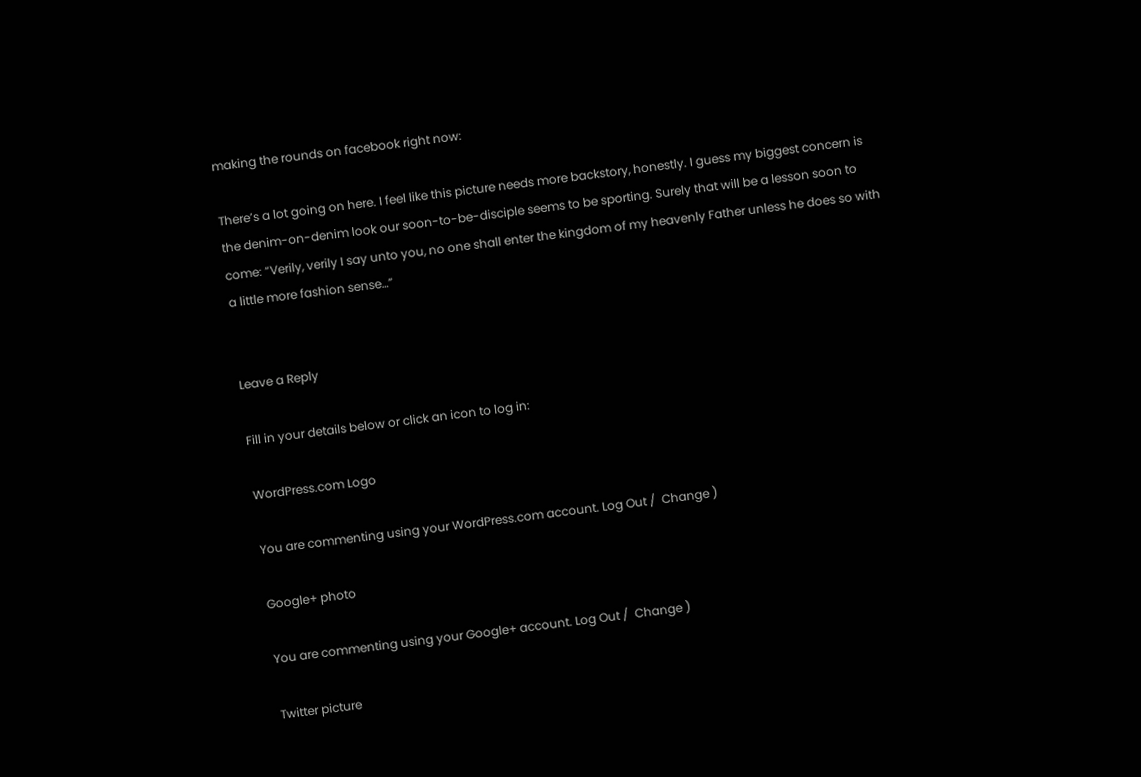making the rounds on facebook right now:

There’s a lot going on here. I feel like this picture needs more backstory, honestly. I guess my biggest concern is the denim-on-denim look our soon-to-be-disciple seems to be sporting. Surely that will be a lesson soon to come: “Verily, verily I say unto you, no one shall enter the kingdom of my heavenly Father unless he does so with a little more fashion sense…”


Leave a Reply

Fill in your details below or click an icon to log in:

WordPress.com Logo

You are commenting using your WordPress.com account. Log Out /  Change )

Google+ photo

You are commenting using your Google+ account. Log Out /  Change )

Twitter picture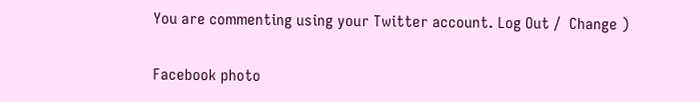You are commenting using your Twitter account. Log Out /  Change )

Facebook photo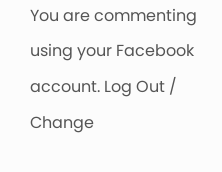You are commenting using your Facebook account. Log Out /  Change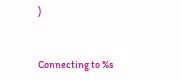)


Connecting to %s